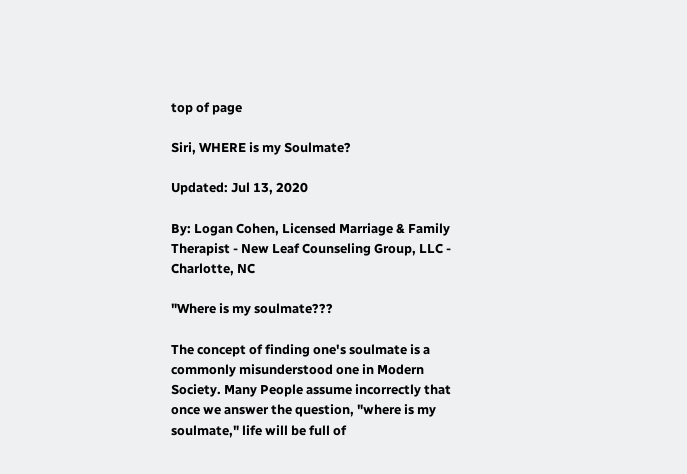top of page

Siri, WHERE is my Soulmate?

Updated: Jul 13, 2020

By: Logan Cohen, Licensed Marriage & Family Therapist - New Leaf Counseling Group, LLC - Charlotte, NC

"Where is my soulmate???

The concept of finding one's soulmate is a commonly misunderstood one in Modern Society. Many People assume incorrectly that once we answer the question, "where is my soulmate," life will be full of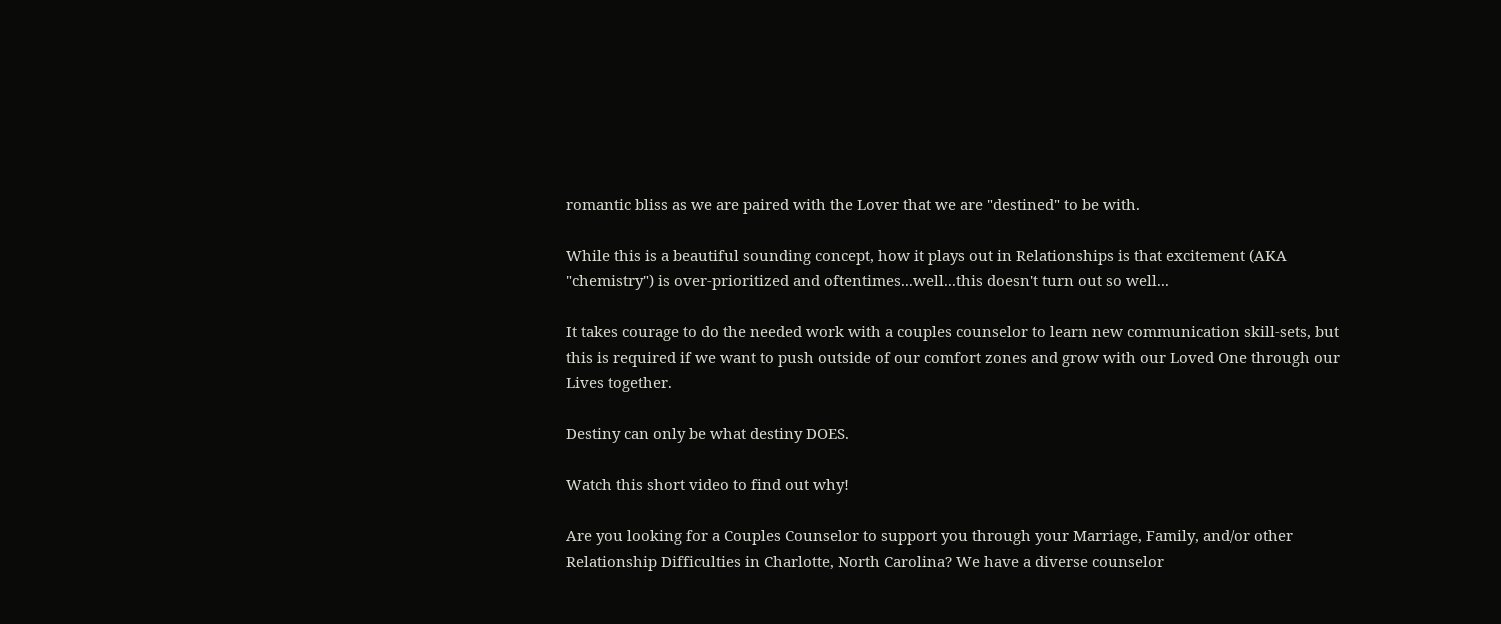romantic bliss as we are paired with the Lover that we are "destined" to be with.

While this is a beautiful sounding concept, how it plays out in Relationships is that excitement (AKA "chemistry") is over-prioritized and oftentimes...well...this doesn't turn out so well...

It takes courage to do the needed work with a couples counselor to learn new communication skill-sets, but this is required if we want to push outside of our comfort zones and grow with our Loved One through our Lives together.

Destiny can only be what destiny DOES.

Watch this short video to find out why!

Are you looking for a Couples Counselor to support you through your Marriage, Family, and/or other Relationship Difficulties in Charlotte, North Carolina? We have a diverse counselor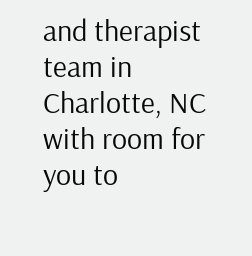and therapist team in Charlotte, NC with room for you to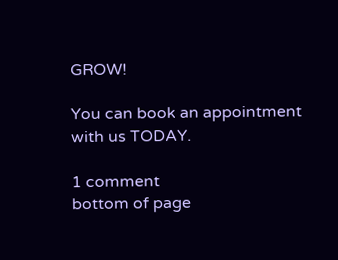GROW!

You can book an appointment with us TODAY.

1 comment
bottom of page